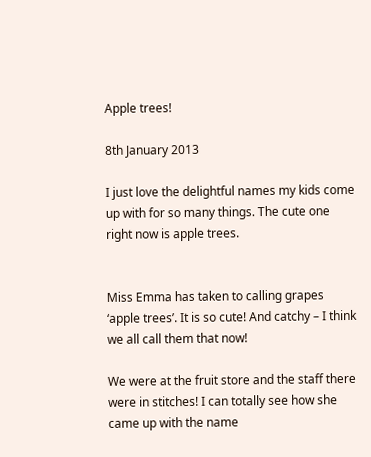Apple trees!

8th January 2013

I just love the delightful names my kids come up with for so many things. The cute one right now is apple trees.


Miss Emma has taken to calling grapes ‘apple trees’. It is so cute! And catchy – I think we all call them that now!

We were at the fruit store and the staff there were in stitches! I can totally see how she came up with the name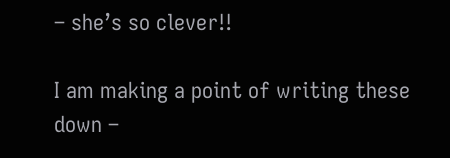– she’s so clever!!

I am making a point of writing these down –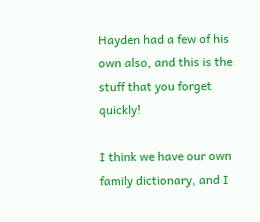Hayden had a few of his own also, and this is the stuff that you forget quickly!

I think we have our own family dictionary, and I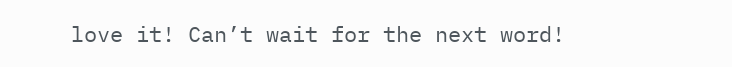love it! Can’t wait for the next word!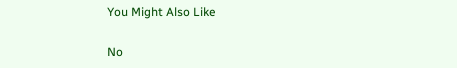You Might Also Like

No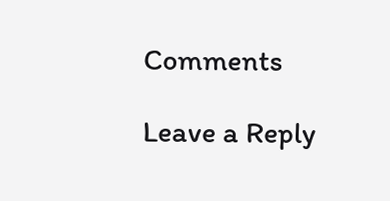Comments

Leave a Reply